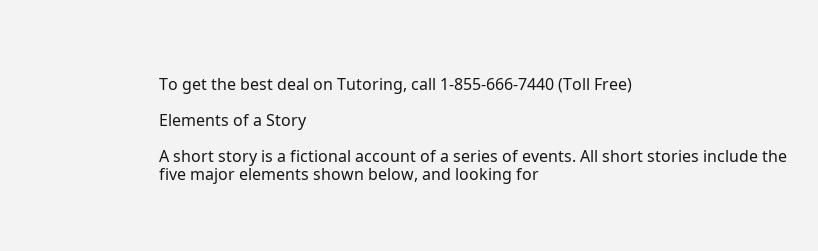To get the best deal on Tutoring, call 1-855-666-7440 (Toll Free)

Elements of a Story

A short story is a fictional account of a series of events. All short stories include the five major elements shown below, and looking for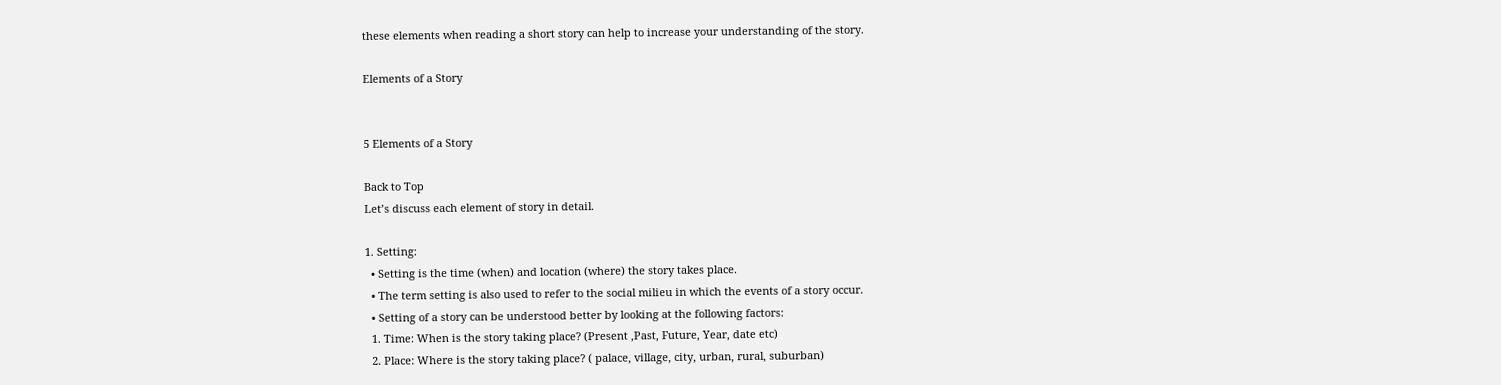these elements when reading a short story can help to increase your understanding of the story.

Elements of a Story


5 Elements of a Story

Back to Top
Let’s discuss each element of story in detail.

1. Setting:
  • Setting is the time (when) and location (where) the story takes place.
  • The term setting is also used to refer to the social milieu in which the events of a story occur.
  • Setting of a story can be understood better by looking at the following factors:
  1. Time: When is the story taking place? (Present ,Past, Future, Year, date etc)
  2. Place: Where is the story taking place? ( palace, village, city, urban, rural, suburban)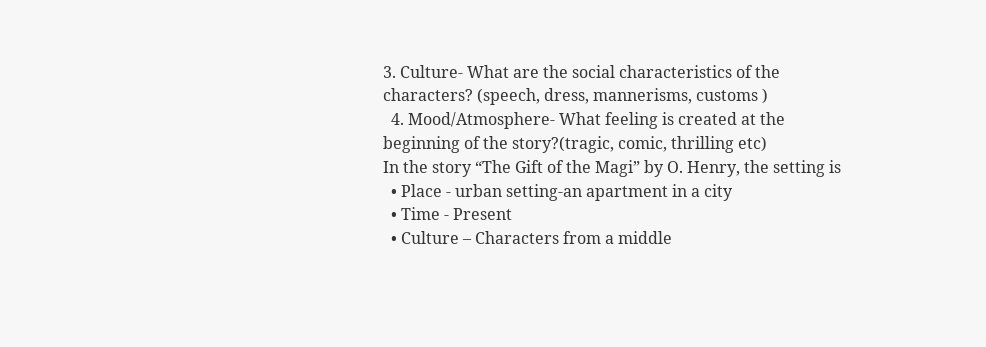3. Culture- What are the social characteristics of the characters? (speech, dress, mannerisms, customs )
  4. Mood/Atmosphere- What feeling is created at the beginning of the story?(tragic, comic, thrilling etc)
In the story “The Gift of the Magi” by O. Henry, the setting is
  • Place - urban setting-an apartment in a city
  • Time - Present
  • Culture – Characters from a middle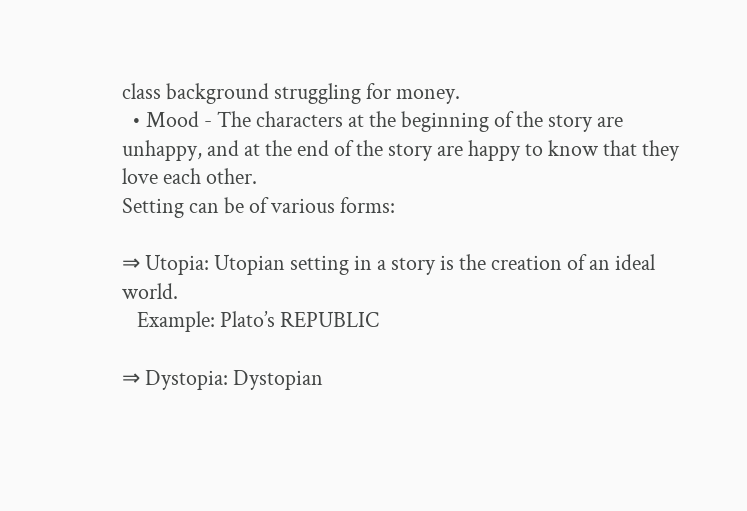class background struggling for money.
  • Mood - The characters at the beginning of the story are unhappy, and at the end of the story are happy to know that they love each other.
Setting can be of various forms:

⇒ Utopia: Utopian setting in a story is the creation of an ideal world.
   Example: Plato’s REPUBLIC

⇒ Dystopia: Dystopian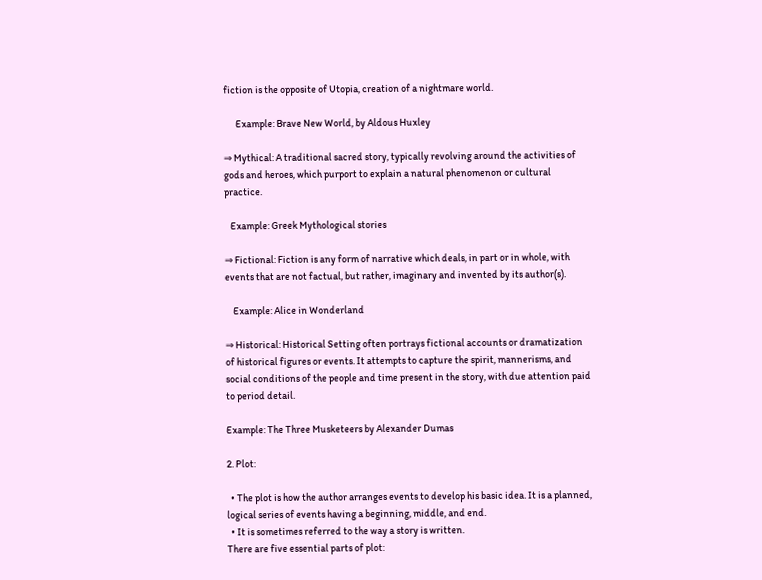fiction is the opposite of Utopia, creation of a nightmare world.

      Example: Brave New World, by Aldous Huxley

⇒ Mythical: A traditional sacred story, typically revolving around the activities of gods and heroes, which purport to explain a natural phenomenon or cultural practice.

   Example: Greek Mythological stories

⇒ Fictional: Fiction is any form of narrative which deals, in part or in whole, with events that are not factual, but rather, imaginary and invented by its author(s).

    Example: Alice in Wonderland

⇒ Historical: Historical Setting often portrays fictional accounts or dramatization of historical figures or events. It attempts to capture the spirit, mannerisms, and social conditions of the people and time present in the story, with due attention paid to period detail.

Example: The Three Musketeers by Alexander Dumas

2. Plot:

  • The plot is how the author arranges events to develop his basic idea. It is a planned, logical series of events having a beginning, middle, and end.
  • It is sometimes referred to the way a story is written.
There are five essential parts of plot: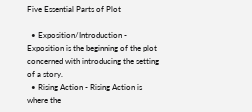Five Essential Parts of Plot

  • Exposition/Introduction - Exposition is the beginning of the plot concerned with introducing the setting of a story.
  • Rising Action - Rising Action is where the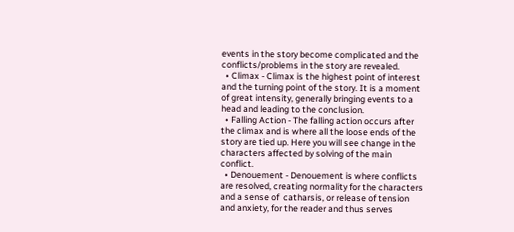events in the story become complicated and the conflicts/problems in the story are revealed.
  • Climax - Climax is the highest point of interest and the turning point of the story. It is a moment of great intensity, generally bringing events to a head and leading to the conclusion.
  • Falling Action - The falling action occurs after the climax and is where all the loose ends of the story are tied up. Here you will see change in the characters affected by solving of the main conflict.
  • Denouement - Denouement is where conflicts are resolved, creating normality for the characters and a sense of  catharsis, or release of tension and anxiety, for the reader and thus serves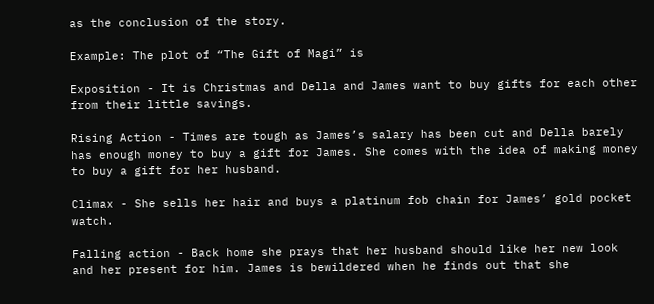as the conclusion of the story.

Example: The plot of “The Gift of Magi” is

Exposition - It is Christmas and Della and James want to buy gifts for each other from their little savings.

Rising Action - Times are tough as James’s salary has been cut and Della barely has enough money to buy a gift for James. She comes with the idea of making money to buy a gift for her husband.

Climax - She sells her hair and buys a platinum fob chain for James’ gold pocket watch.

Falling action - Back home she prays that her husband should like her new look and her present for him. James is bewildered when he finds out that she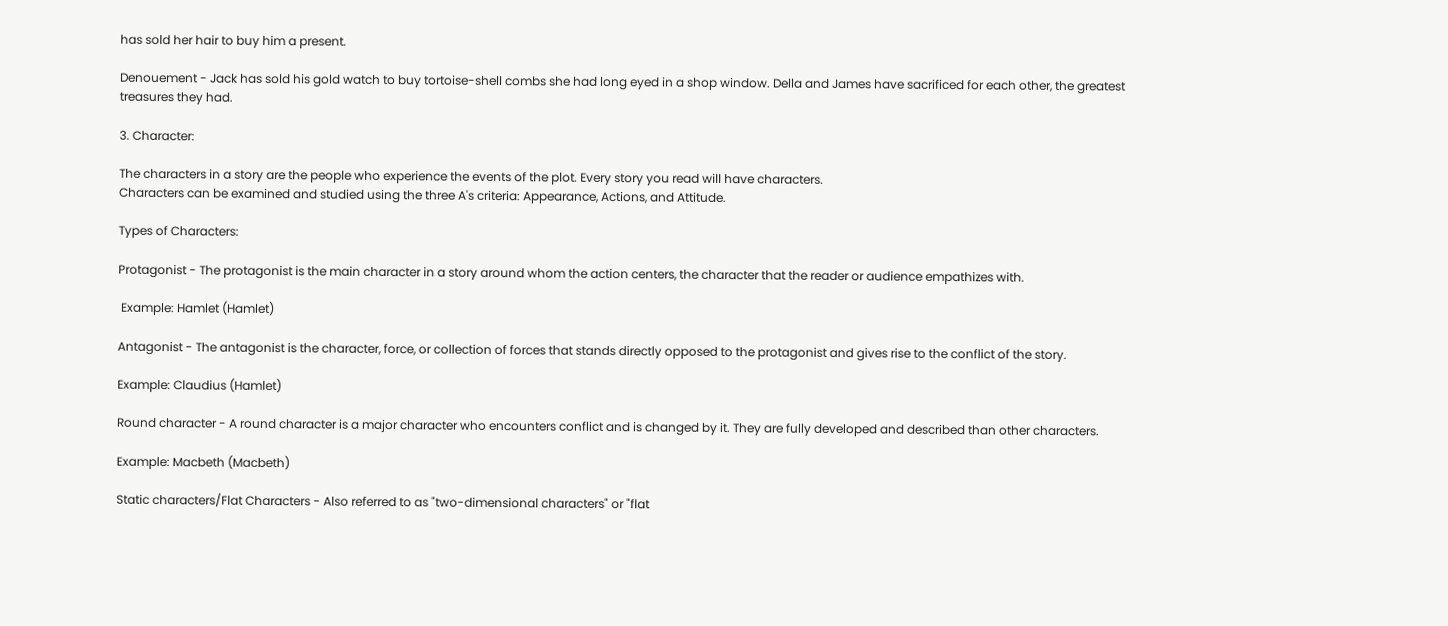has sold her hair to buy him a present.

Denouement - Jack has sold his gold watch to buy tortoise-shell combs she had long eyed in a shop window. Della and James have sacrificed for each other, the greatest treasures they had.

3. Character:

The characters in a story are the people who experience the events of the plot. Every story you read will have characters.
Characters can be examined and studied using the three A's criteria: Appearance, Actions, and Attitude.

Types of Characters:

Protagonist - The protagonist is the main character in a story around whom the action centers, the character that the reader or audience empathizes with.

 Example: Hamlet (Hamlet)

Antagonist - The antagonist is the character, force, or collection of forces that stands directly opposed to the protagonist and gives rise to the conflict of the story.

Example: Claudius (Hamlet)

Round character - A round character is a major character who encounters conflict and is changed by it. They are fully developed and described than other characters.

Example: Macbeth (Macbeth)

Static characters/Flat Characters - Also referred to as "two-dimensional characters" or "flat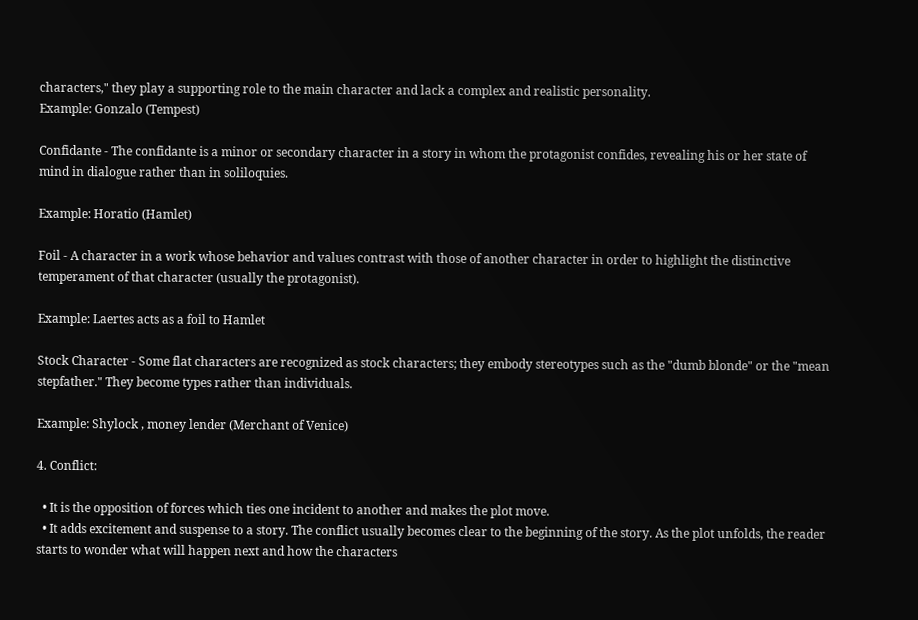characters," they play a supporting role to the main character and lack a complex and realistic personality.
Example: Gonzalo (Tempest)

Confidante - The confidante is a minor or secondary character in a story in whom the protagonist confides, revealing his or her state of mind in dialogue rather than in soliloquies.

Example: Horatio (Hamlet)

Foil - A character in a work whose behavior and values contrast with those of another character in order to highlight the distinctive temperament of that character (usually the protagonist).

Example: Laertes acts as a foil to Hamlet

Stock Character - Some flat characters are recognized as stock characters; they embody stereotypes such as the "dumb blonde" or the "mean stepfather." They become types rather than individuals.

Example: Shylock , money lender (Merchant of Venice)

4. Conflict:

  • It is the opposition of forces which ties one incident to another and makes the plot move.
  • It adds excitement and suspense to a story. The conflict usually becomes clear to the beginning of the story. As the plot unfolds, the reader starts to wonder what will happen next and how the characters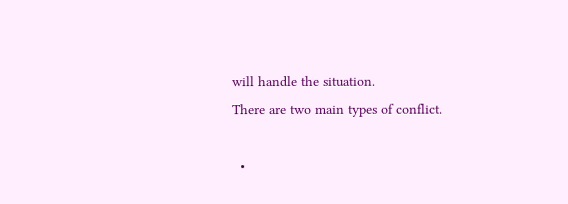will handle the situation.
There are two main types of conflict.

  •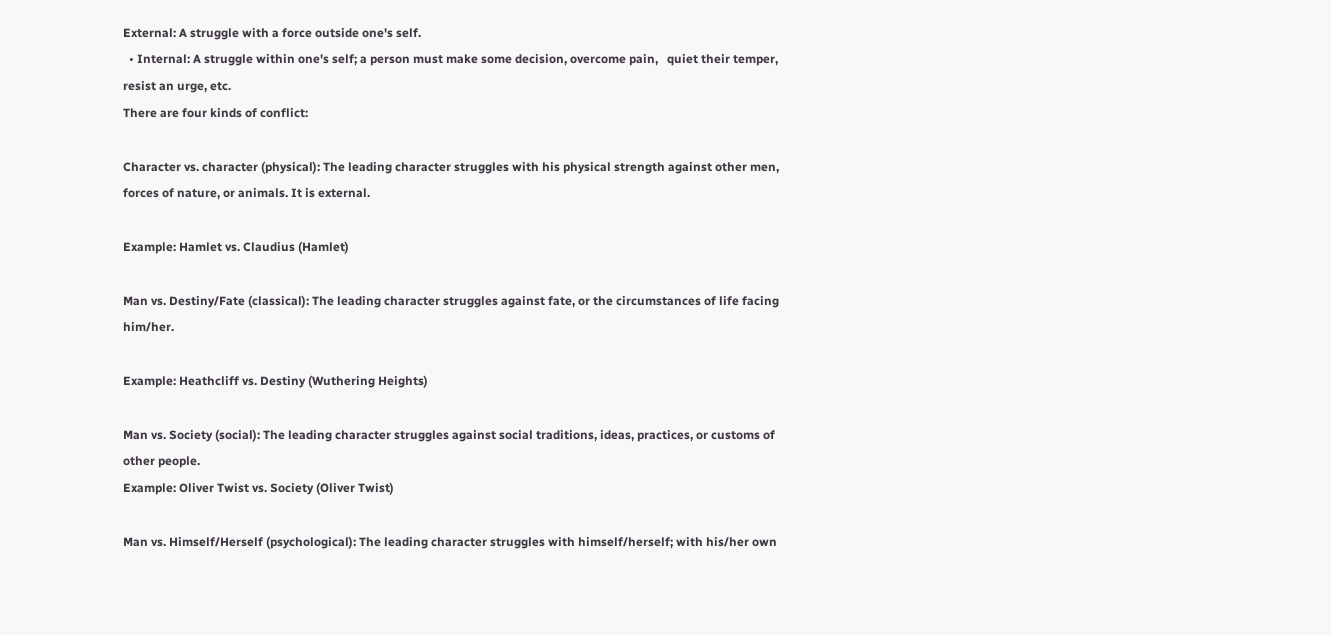External: A struggle with a force outside one's self.
  • Internal: A struggle within one's self; a person must make some decision, overcome pain,   quiet their temper, resist an urge, etc.
There are four kinds of conflict:

Character vs. character (physical): The leading character struggles with his physical strength against other men, forces of nature, or animals. It is external.

Example: Hamlet vs. Claudius (Hamlet)

Man vs. Destiny/Fate (classical): The leading character struggles against fate, or the circumstances of life facing him/her.

Example: Heathcliff vs. Destiny (Wuthering Heights)

Man vs. Society (social): The leading character struggles against social traditions, ideas, practices, or customs of other people.
Example: Oliver Twist vs. Society (Oliver Twist)

Man vs. Himself/Herself (psychological): The leading character struggles with himself/herself; with his/her own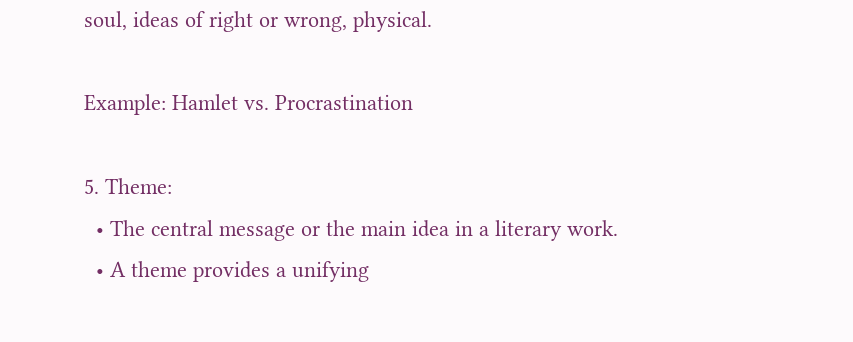soul, ideas of right or wrong, physical.

Example: Hamlet vs. Procrastination

5. Theme:
  • The central message or the main idea in a literary work.
  • A theme provides a unifying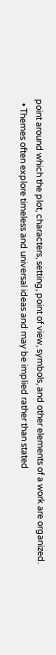point around which the plot, characters, setting, point of view, symbols, and other elements of a work are organized.
  • Themes often explore timeless and universal ideas and may be implied rather than stated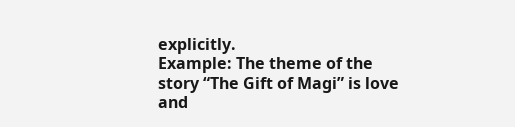explicitly.
Example: The theme of the story “The Gift of Magi” is love and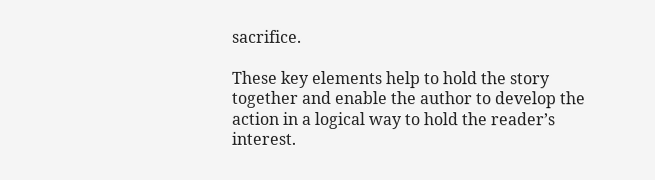sacrifice.

These key elements help to hold the story together and enable the author to develop the action in a logical way to hold the reader’s interest.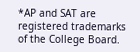*AP and SAT are registered trademarks of the College Board.